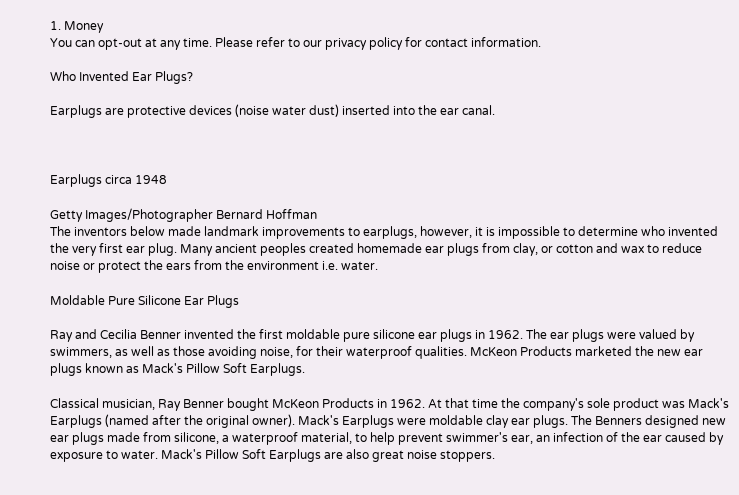1. Money
You can opt-out at any time. Please refer to our privacy policy for contact information.

Who Invented Ear Plugs?

Earplugs are protective devices (noise water dust) inserted into the ear canal.



Earplugs circa 1948

Getty Images/Photographer Bernard Hoffman
The inventors below made landmark improvements to earplugs, however, it is impossible to determine who invented the very first ear plug. Many ancient peoples created homemade ear plugs from clay, or cotton and wax to reduce noise or protect the ears from the environment i.e. water.

Moldable Pure Silicone Ear Plugs

Ray and Cecilia Benner invented the first moldable pure silicone ear plugs in 1962. The ear plugs were valued by swimmers, as well as those avoiding noise, for their waterproof qualities. McKeon Products marketed the new ear plugs known as Mack's Pillow Soft Earplugs.

Classical musician, Ray Benner bought McKeon Products in 1962. At that time the company's sole product was Mack's Earplugs (named after the original owner). Mack's Earplugs were moldable clay ear plugs. The Benners designed new ear plugs made from silicone, a waterproof material, to help prevent swimmer's ear, an infection of the ear caused by exposure to water. Mack's Pillow Soft Earplugs are also great noise stoppers.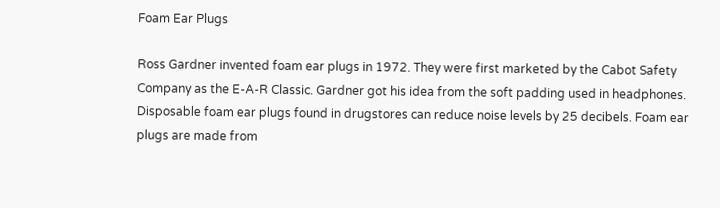Foam Ear Plugs

Ross Gardner invented foam ear plugs in 1972. They were first marketed by the Cabot Safety Company as the E-A-R Classic. Gardner got his idea from the soft padding used in headphones. Disposable foam ear plugs found in drugstores can reduce noise levels by 25 decibels. Foam ear plugs are made from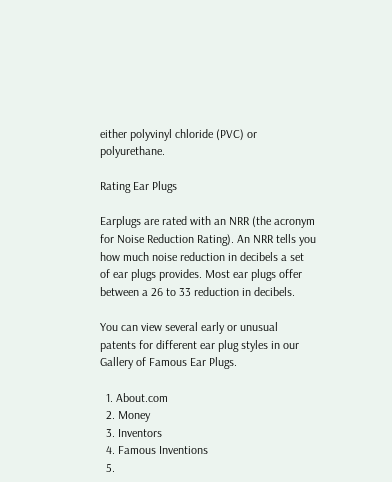either polyvinyl chloride (PVC) or polyurethane.

Rating Ear Plugs

Earplugs are rated with an NRR (the acronym for Noise Reduction Rating). An NRR tells you how much noise reduction in decibels a set of ear plugs provides. Most ear plugs offer between a 26 to 33 reduction in decibels.

You can view several early or unusual patents for different ear plug styles in our Gallery of Famous Ear Plugs.

  1. About.com
  2. Money
  3. Inventors
  4. Famous Inventions
  5.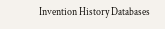Invention History Databases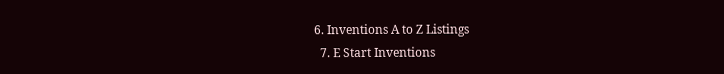6. Inventions A to Z Listings
  7. E Start Inventions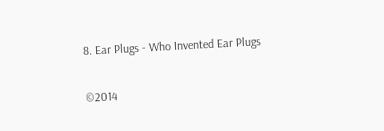8. Ear Plugs - Who Invented Ear Plugs

©2014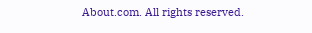About.com. All rights reserved.